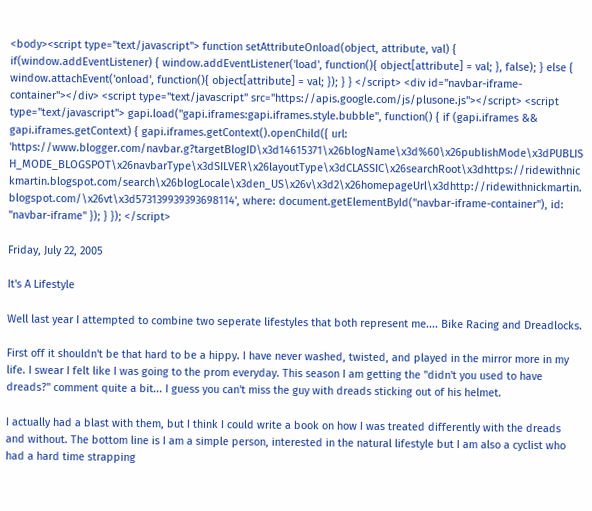<body><script type="text/javascript"> function setAttributeOnload(object, attribute, val) { if(window.addEventListener) { window.addEventListener('load', function(){ object[attribute] = val; }, false); } else { window.attachEvent('onload', function(){ object[attribute] = val; }); } } </script> <div id="navbar-iframe-container"></div> <script type="text/javascript" src="https://apis.google.com/js/plusone.js"></script> <script type="text/javascript"> gapi.load("gapi.iframes:gapi.iframes.style.bubble", function() { if (gapi.iframes && gapi.iframes.getContext) { gapi.iframes.getContext().openChild({ url: 'https://www.blogger.com/navbar.g?targetBlogID\x3d14615371\x26blogName\x3d%60\x26publishMode\x3dPUBLISH_MODE_BLOGSPOT\x26navbarType\x3dSILVER\x26layoutType\x3dCLASSIC\x26searchRoot\x3dhttps://ridewithnickmartin.blogspot.com/search\x26blogLocale\x3den_US\x26v\x3d2\x26homepageUrl\x3dhttp://ridewithnickmartin.blogspot.com/\x26vt\x3d573139939393698114', where: document.getElementById("navbar-iframe-container"), id: "navbar-iframe" }); } }); </script>

Friday, July 22, 2005

It's A Lifestyle

Well last year I attempted to combine two seperate lifestyles that both represent me.... Bike Racing and Dreadlocks.

First off it shouldn't be that hard to be a hippy. I have never washed, twisted, and played in the mirror more in my life. I swear I felt like I was going to the prom everyday. This season I am getting the "didn't you used to have dreads?" comment quite a bit... I guess you can't miss the guy with dreads sticking out of his helmet.

I actually had a blast with them, but I think I could write a book on how I was treated differently with the dreads and without. The bottom line is I am a simple person, interested in the natural lifestyle but I am also a cyclist who had a hard time strapping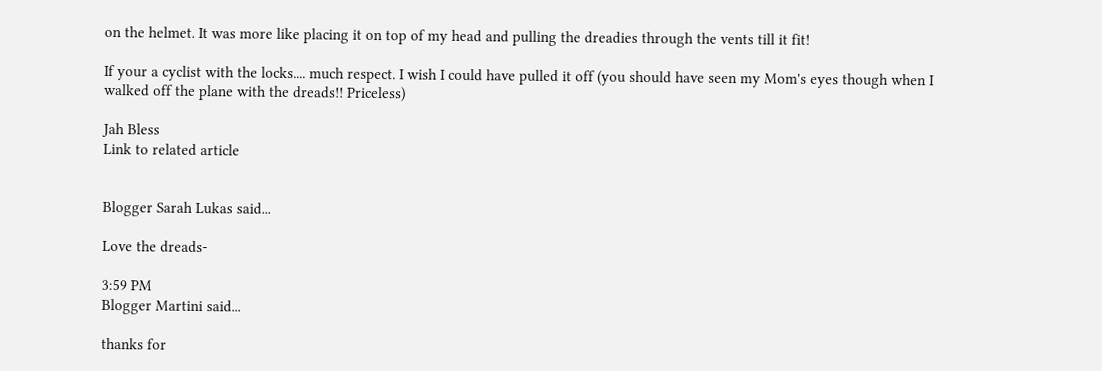on the helmet. It was more like placing it on top of my head and pulling the dreadies through the vents till it fit!

If your a cyclist with the locks.... much respect. I wish I could have pulled it off (you should have seen my Mom's eyes though when I walked off the plane with the dreads!! Priceless)

Jah Bless
Link to related article


Blogger Sarah Lukas said...

Love the dreads-

3:59 PM
Blogger Martini said...

thanks for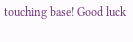touching base! Good luck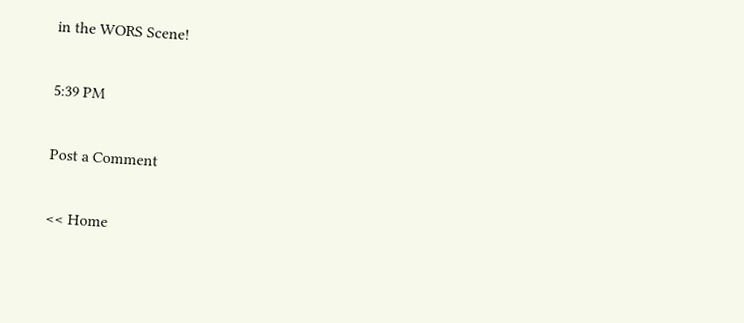in the WORS Scene!

5:39 PM

Post a Comment

<< Home